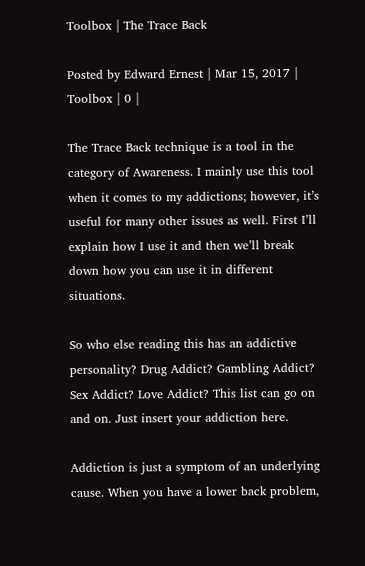Toolbox | The Trace Back

Posted by Edward Ernest | Mar 15, 2017 | Toolbox | 0 |

The Trace Back technique is a tool in the category of Awareness. I mainly use this tool when it comes to my addictions; however, it’s useful for many other issues as well. First I’ll explain how I use it and then we’ll break down how you can use it in different situations.

So who else reading this has an addictive personality? Drug Addict? Gambling Addict? Sex Addict? Love Addict? This list can go on and on. Just insert your addiction here.

Addiction is just a symptom of an underlying cause. When you have a lower back problem,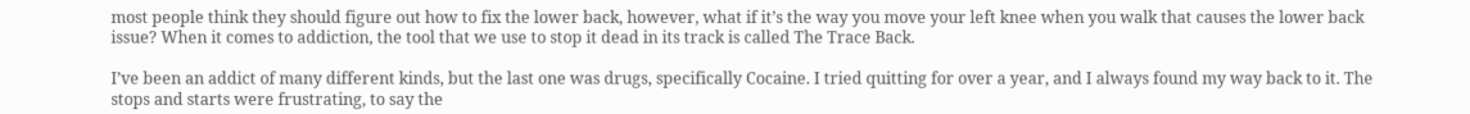most people think they should figure out how to fix the lower back, however, what if it’s the way you move your left knee when you walk that causes the lower back issue? When it comes to addiction, the tool that we use to stop it dead in its track is called The Trace Back.

I’ve been an addict of many different kinds, but the last one was drugs, specifically Cocaine. I tried quitting for over a year, and I always found my way back to it. The stops and starts were frustrating, to say the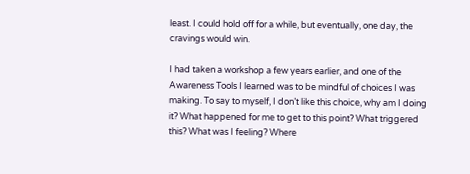least. I could hold off for a while, but eventually, one day, the cravings would win.

I had taken a workshop a few years earlier, and one of the Awareness Tools I learned was to be mindful of choices I was making. To say to myself, I don’t like this choice, why am I doing it? What happened for me to get to this point? What triggered this? What was I feeling? Where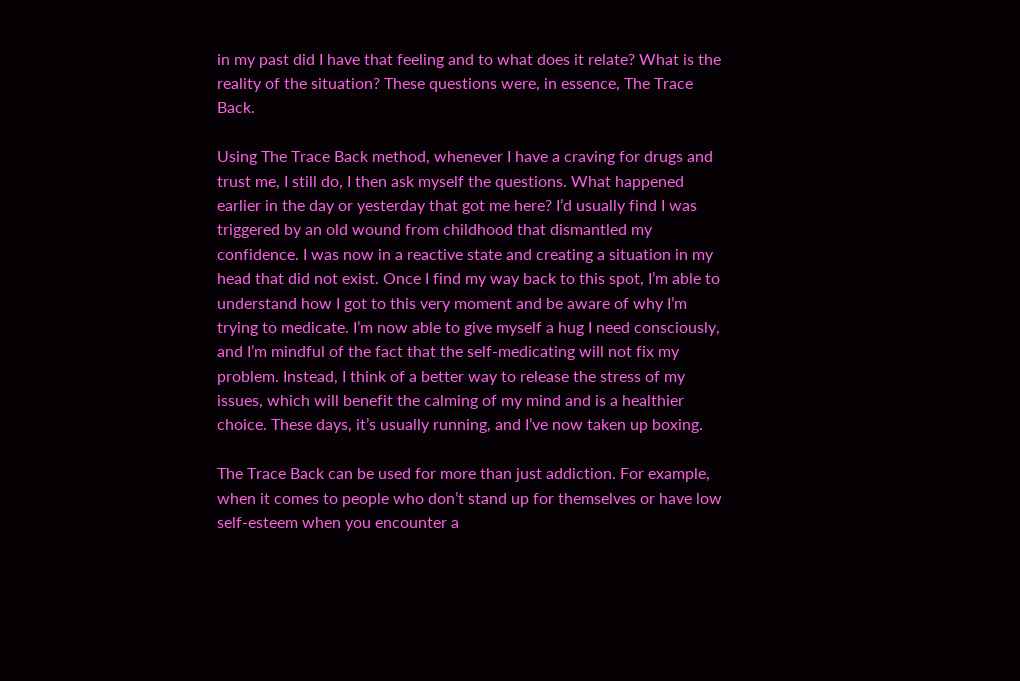in my past did I have that feeling and to what does it relate? What is the reality of the situation? These questions were, in essence, The Trace Back.

Using The Trace Back method, whenever I have a craving for drugs and trust me, I still do, I then ask myself the questions. What happened earlier in the day or yesterday that got me here? I’d usually find I was triggered by an old wound from childhood that dismantled my confidence. I was now in a reactive state and creating a situation in my head that did not exist. Once I find my way back to this spot, I’m able to understand how I got to this very moment and be aware of why I’m trying to medicate. I’m now able to give myself a hug I need consciously, and I’m mindful of the fact that the self-medicating will not fix my problem. Instead, I think of a better way to release the stress of my issues, which will benefit the calming of my mind and is a healthier choice. These days, it’s usually running, and I’ve now taken up boxing.

The Trace Back can be used for more than just addiction. For example, when it comes to people who don’t stand up for themselves or have low self-esteem when you encounter a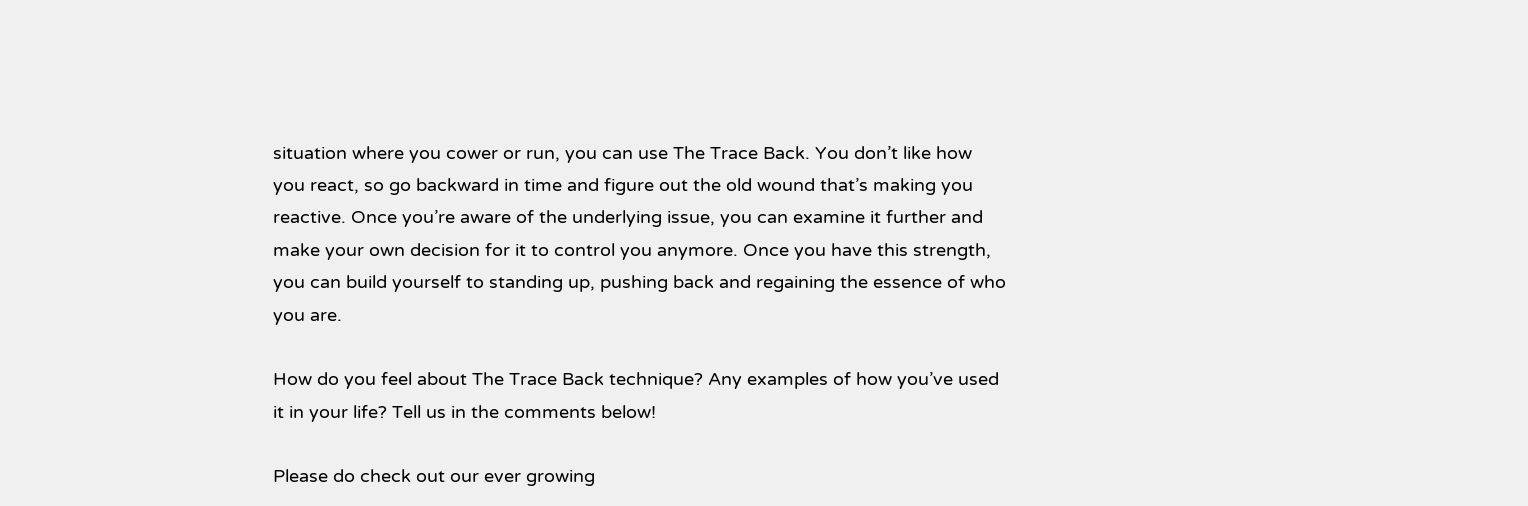situation where you cower or run, you can use The Trace Back. You don’t like how you react, so go backward in time and figure out the old wound that’s making you reactive. Once you’re aware of the underlying issue, you can examine it further and make your own decision for it to control you anymore. Once you have this strength, you can build yourself to standing up, pushing back and regaining the essence of who you are.

How do you feel about The Trace Back technique? Any examples of how you’ve used it in your life? Tell us in the comments below!

Please do check out our ever growing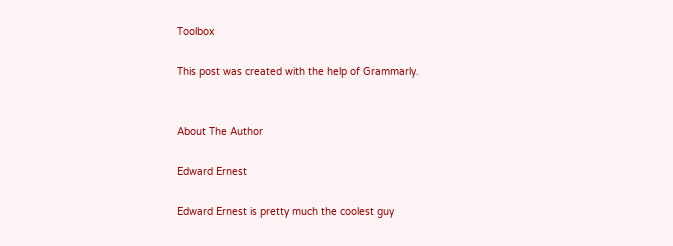Toolbox

This post was created with the help of Grammarly.


About The Author

Edward Ernest

Edward Ernest is pretty much the coolest guy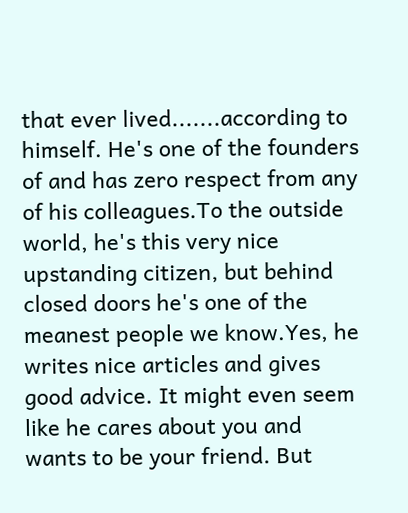that ever lived.......according to himself. He's one of the founders of and has zero respect from any of his colleagues.To the outside world, he's this very nice upstanding citizen, but behind closed doors he's one of the meanest people we know.Yes, he writes nice articles and gives good advice. It might even seem like he cares about you and wants to be your friend. But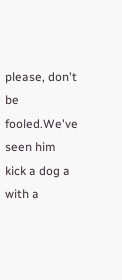please, don't be fooled.We've seen him kick a dog a with a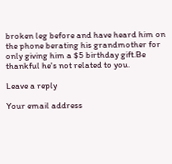broken leg before and have heard him on the phone berating his grandmother for only giving him a $5 birthday gift.Be thankful he's not related to you.

Leave a reply

Your email address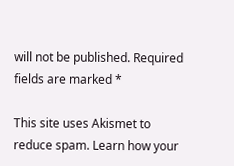will not be published. Required fields are marked *

This site uses Akismet to reduce spam. Learn how your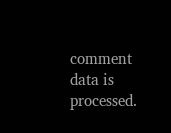comment data is processed.